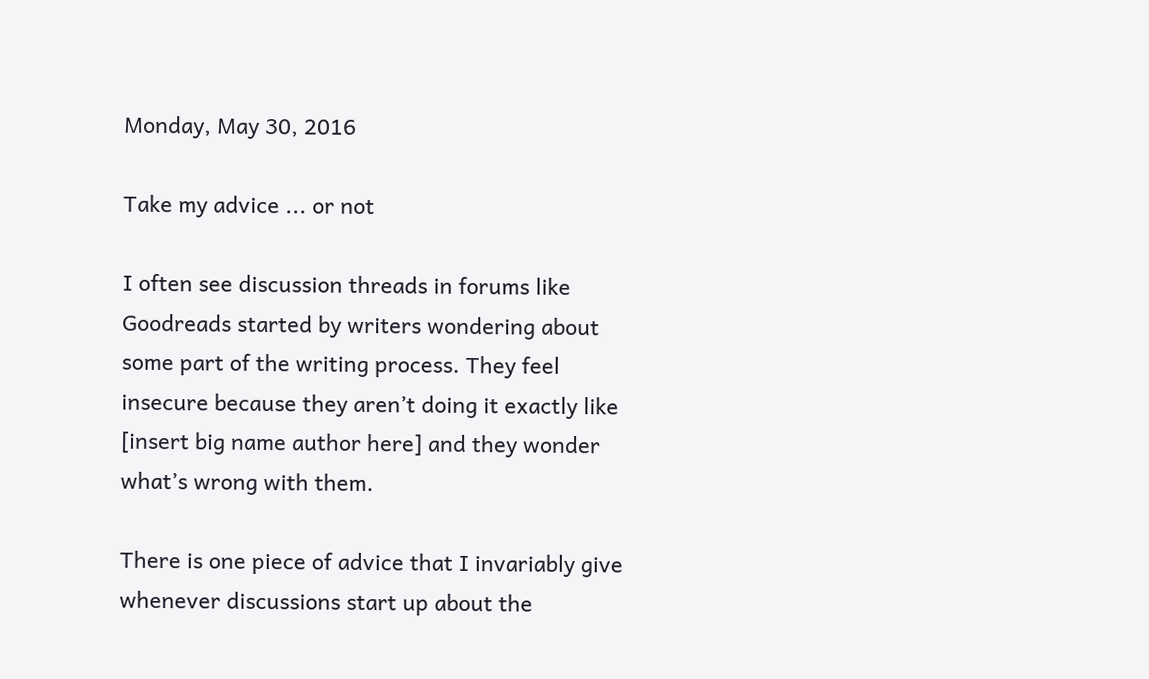Monday, May 30, 2016

Take my advice ... or not

I often see discussion threads in forums like Goodreads started by writers wondering about some part of the writing process. They feel insecure because they aren’t doing it exactly like [insert big name author here] and they wonder what’s wrong with them.

There is one piece of advice that I invariably give whenever discussions start up about the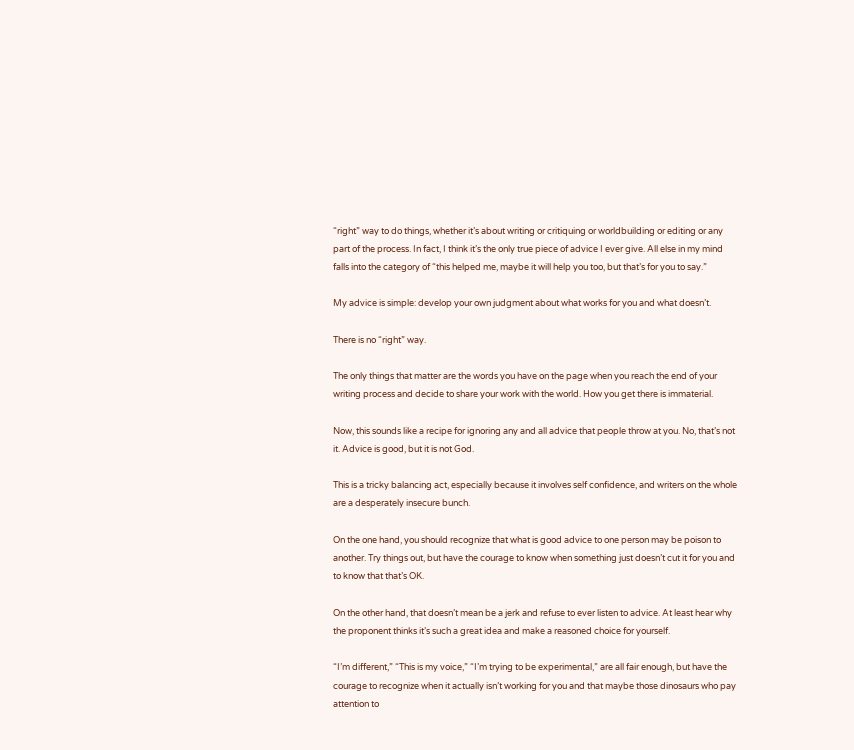“right” way to do things, whether it’s about writing or critiquing or worldbuilding or editing or any part of the process. In fact, I think it’s the only true piece of advice I ever give. All else in my mind falls into the category of “this helped me, maybe it will help you too, but that’s for you to say.”

My advice is simple: develop your own judgment about what works for you and what doesn’t.

There is no “right” way.

The only things that matter are the words you have on the page when you reach the end of your writing process and decide to share your work with the world. How you get there is immaterial.

Now, this sounds like a recipe for ignoring any and all advice that people throw at you. No, that’s not it. Advice is good, but it is not God.

This is a tricky balancing act, especially because it involves self confidence, and writers on the whole are a desperately insecure bunch.

On the one hand, you should recognize that what is good advice to one person may be poison to another. Try things out, but have the courage to know when something just doesn’t cut it for you and to know that that’s OK.

On the other hand, that doesn’t mean be a jerk and refuse to ever listen to advice. At least hear why the proponent thinks it’s such a great idea and make a reasoned choice for yourself.

“I’m different,” “This is my voice,” “I’m trying to be experimental,” are all fair enough, but have the courage to recognize when it actually isn’t working for you and that maybe those dinosaurs who pay attention to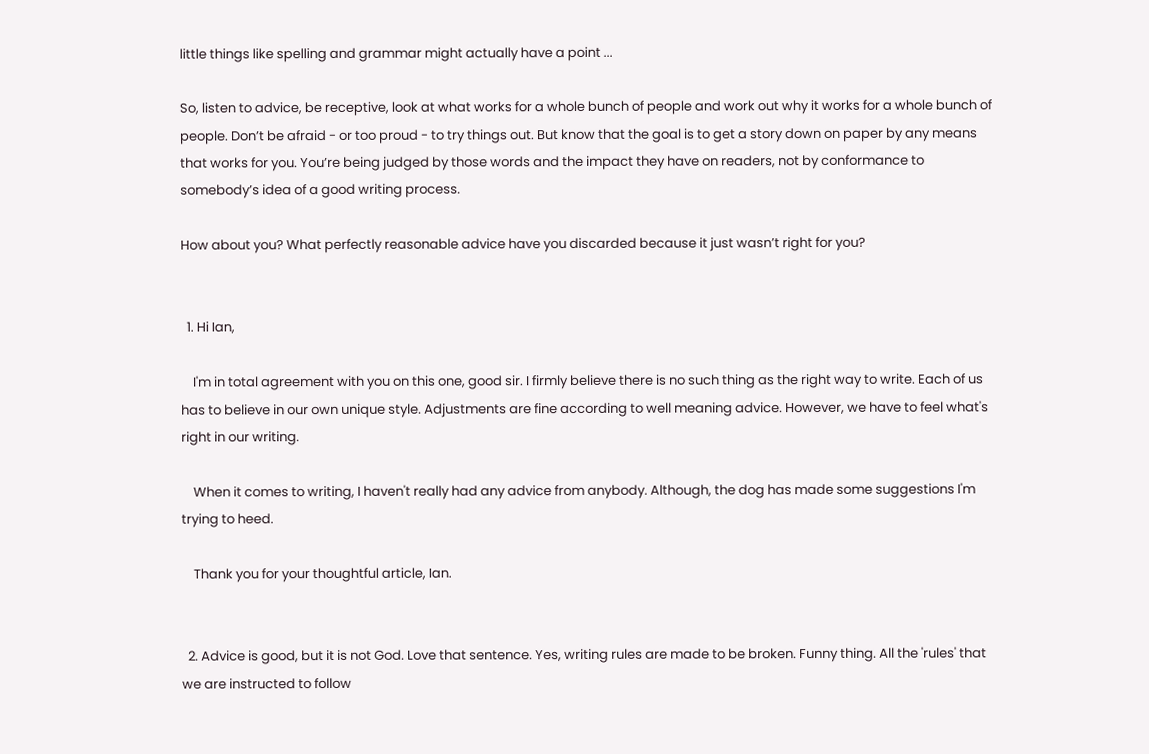little things like spelling and grammar might actually have a point ...

So, listen to advice, be receptive, look at what works for a whole bunch of people and work out why it works for a whole bunch of people. Don’t be afraid - or too proud - to try things out. But know that the goal is to get a story down on paper by any means that works for you. You’re being judged by those words and the impact they have on readers, not by conformance to somebody’s idea of a good writing process.

How about you? What perfectly reasonable advice have you discarded because it just wasn’t right for you?


  1. Hi Ian,

    I'm in total agreement with you on this one, good sir. I firmly believe there is no such thing as the right way to write. Each of us has to believe in our own unique style. Adjustments are fine according to well meaning advice. However, we have to feel what's right in our writing.

    When it comes to writing, I haven't really had any advice from anybody. Although, the dog has made some suggestions I'm trying to heed.

    Thank you for your thoughtful article, Ian.


  2. Advice is good, but it is not God. Love that sentence. Yes, writing rules are made to be broken. Funny thing. All the 'rules' that we are instructed to follow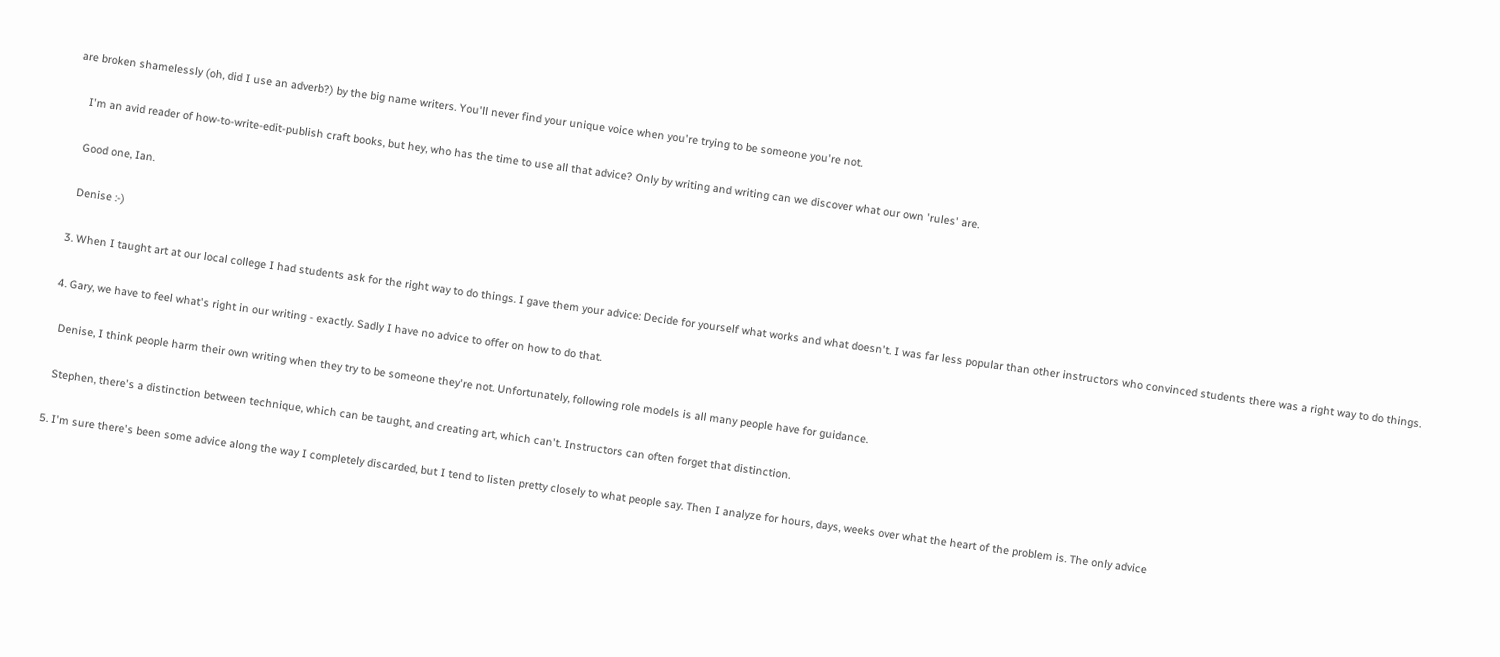are broken shamelessly (oh, did I use an adverb?) by the big name writers. You'll never find your unique voice when you're trying to be someone you're not.

    I'm an avid reader of how-to-write-edit-publish craft books, but hey, who has the time to use all that advice? Only by writing and writing can we discover what our own 'rules' are.

    Good one, Ian.

    Denise :-)

  3. When I taught art at our local college I had students ask for the right way to do things. I gave them your advice: Decide for yourself what works and what doesn't. I was far less popular than other instructors who convinced students there was a right way to do things.

  4. Gary, we have to feel what's right in our writing - exactly. Sadly I have no advice to offer on how to do that.

    Denise, I think people harm their own writing when they try to be someone they're not. Unfortunately, following role models is all many people have for guidance.

    Stephen, there's a distinction between technique, which can be taught, and creating art, which can't. Instructors can often forget that distinction.

  5. I'm sure there's been some advice along the way I completely discarded, but I tend to listen pretty closely to what people say. Then I analyze for hours, days, weeks over what the heart of the problem is. The only advice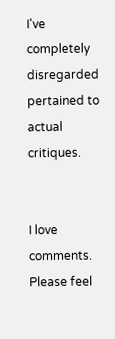I've completely disregarded pertained to actual critiques.


I love comments. Please feel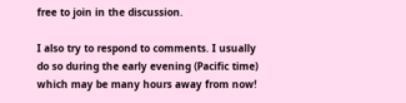free to join in the discussion.

I also try to respond to comments. I usually do so during the early evening (Pacific time) which may be many hours away from now!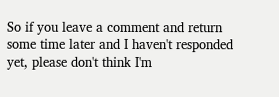So if you leave a comment and return some time later and I haven't responded yet, please don't think I'm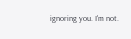ignoring you. I'm not.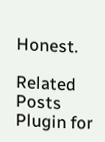Honest.

Related Posts Plugin for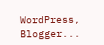WordPress, Blogger...